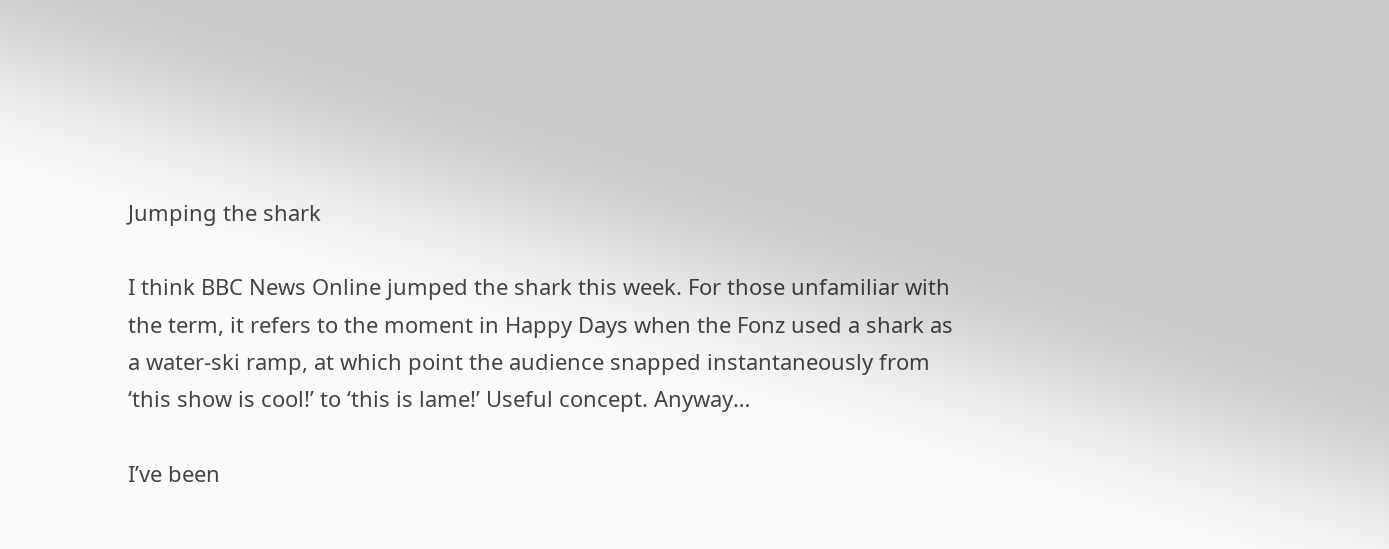Jumping the shark

I think BBC News Online jumped the shark this week. For those unfamiliar with the term, it refers to the moment in Happy Days when the Fonz used a shark as a water-ski ramp, at which point the audience snapped instantaneously from ‘this show is cool!’ to ‘this is lame!’ Useful concept. Anyway…

I’ve been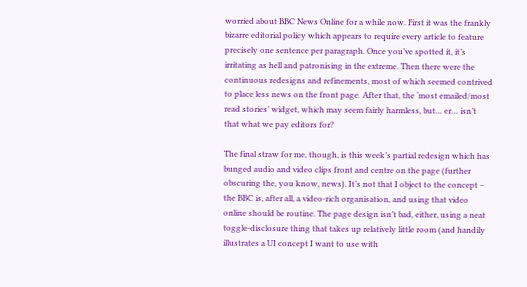worried about BBC News Online for a while now. First it was the frankly bizarre editorial policy which appears to require every article to feature precisely one sentence per paragraph. Once you’ve spotted it, it’s irritating as hell and patronising in the extreme. Then there were the continuous redesigns and refinements, most of which seemed contrived to place less news on the front page. After that, the ‘most emailed/most read stories’ widget, which may seem fairly harmless, but… er… isn’t that what we pay editors for?

The final straw for me, though, is this week’s partial redesign which has bunged audio and video clips front and centre on the page (further obscuring the, you know, news). It’s not that I object to the concept – the BBC is, after all, a video-rich organisation, and using that video online should be routine. The page design isn’t bad, either, using a neat toggle-disclosure thing that takes up relatively little room (and handily illustrates a UI concept I want to use with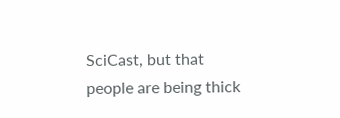SciCast, but that people are being thick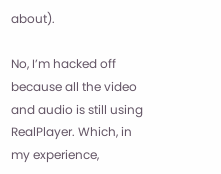about).

No, I’m hacked off because all the video and audio is still using RealPlayer. Which, in my experience,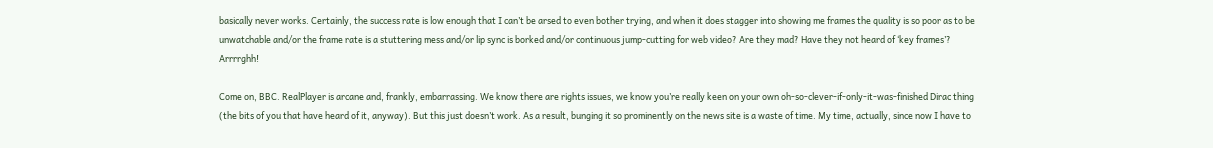basically never works. Certainly, the success rate is low enough that I can’t be arsed to even bother trying, and when it does stagger into showing me frames the quality is so poor as to be unwatchable and/or the frame rate is a stuttering mess and/or lip sync is borked and/or continuous jump-cutting for web video? Are they mad? Have they not heard of ‘key frames’? Arrrrghh!

Come on, BBC. RealPlayer is arcane and, frankly, embarrassing. We know there are rights issues, we know you’re really keen on your own oh-so-clever-if-only-it-was-finished Dirac thing (the bits of you that have heard of it, anyway). But this just doesn’t work. As a result, bunging it so prominently on the news site is a waste of time. My time, actually, since now I have to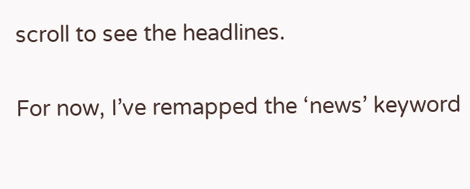scroll to see the headlines.

For now, I’ve remapped the ‘news’ keyword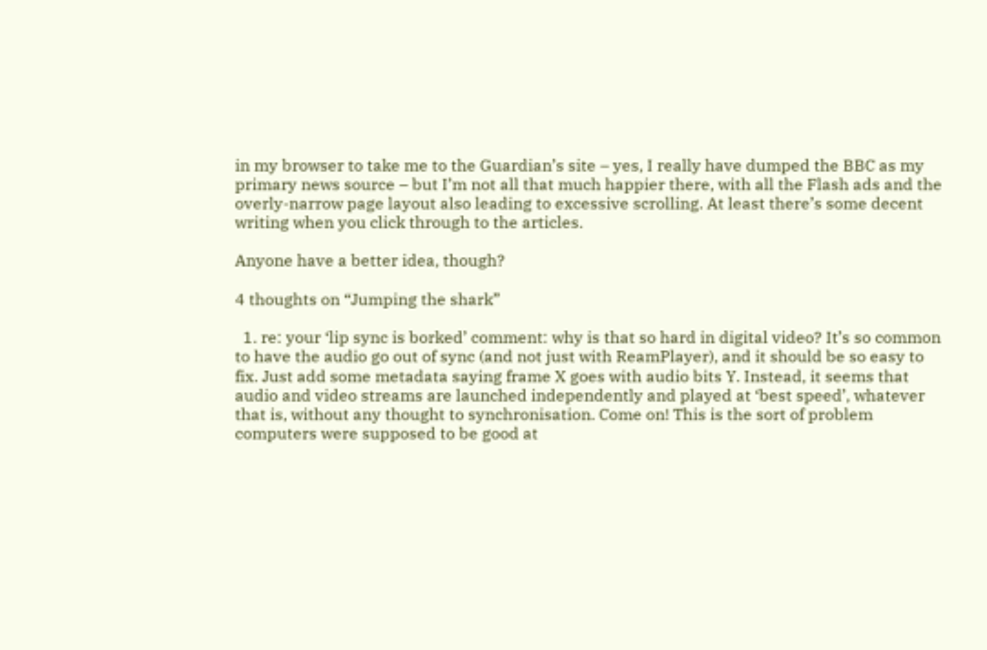in my browser to take me to the Guardian’s site – yes, I really have dumped the BBC as my primary news source – but I’m not all that much happier there, with all the Flash ads and the overly-narrow page layout also leading to excessive scrolling. At least there’s some decent writing when you click through to the articles.

Anyone have a better idea, though?

4 thoughts on “Jumping the shark”

  1. re: your ‘lip sync is borked’ comment: why is that so hard in digital video? It’s so common to have the audio go out of sync (and not just with ReamPlayer), and it should be so easy to fix. Just add some metadata saying frame X goes with audio bits Y. Instead, it seems that audio and video streams are launched independently and played at ‘best speed’, whatever that is, without any thought to synchronisation. Come on! This is the sort of problem computers were supposed to be good at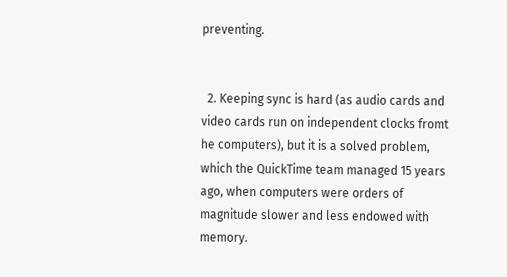preventing.


  2. Keeping sync is hard (as audio cards and video cards run on independent clocks fromt he computers), but it is a solved problem, which the QuickTime team managed 15 years ago, when computers were orders of magnitude slower and less endowed with memory.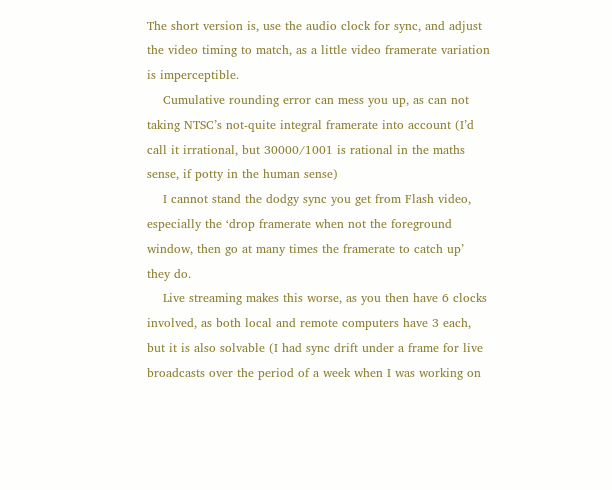The short version is, use the audio clock for sync, and adjust the video timing to match, as a little video framerate variation is imperceptible.
    Cumulative rounding error can mess you up, as can not taking NTSC’s not-quite integral framerate into account (I’d call it irrational, but 30000/1001 is rational in the maths sense, if potty in the human sense)
    I cannot stand the dodgy sync you get from Flash video, especially the ‘drop framerate when not the foreground window, then go at many times the framerate to catch up’ they do.
    Live streaming makes this worse, as you then have 6 clocks involved, as both local and remote computers have 3 each, but it is also solvable (I had sync drift under a frame for live broadcasts over the period of a week when I was working on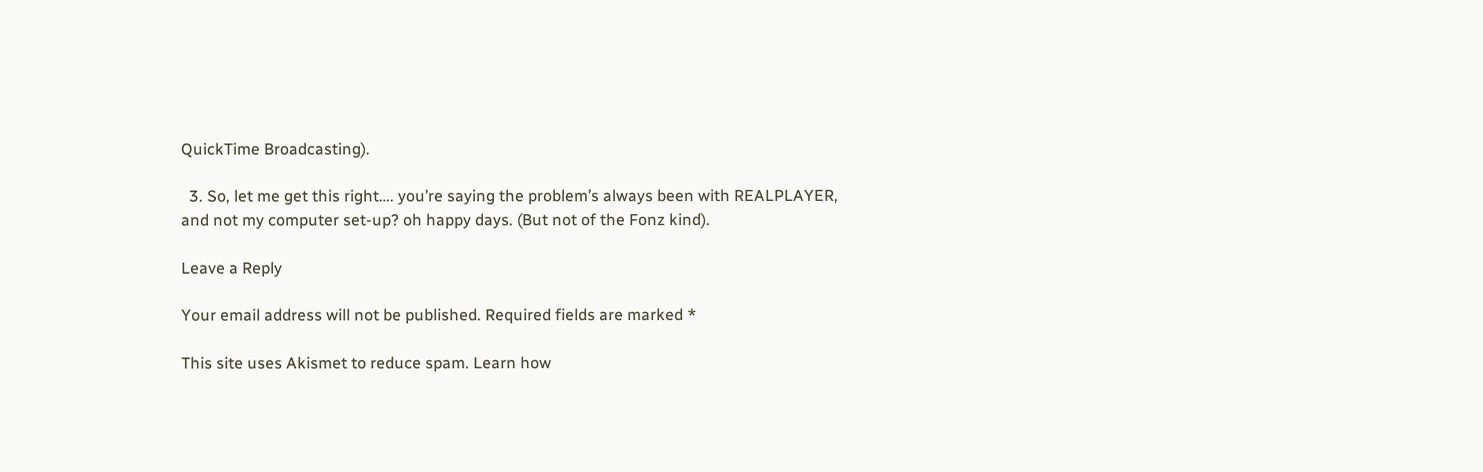QuickTime Broadcasting).

  3. So, let me get this right…. you’re saying the problem’s always been with REALPLAYER, and not my computer set-up? oh happy days. (But not of the Fonz kind).

Leave a Reply

Your email address will not be published. Required fields are marked *

This site uses Akismet to reduce spam. Learn how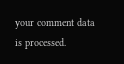your comment data is processed.